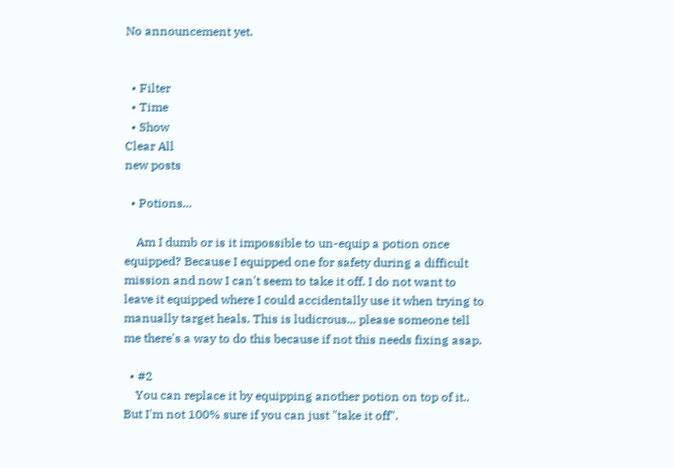No announcement yet.


  • Filter
  • Time
  • Show
Clear All
new posts

  • Potions...

    Am I dumb or is it impossible to un-equip a potion once equipped? Because I equipped one for safety during a difficult mission and now I can't seem to take it off. I do not want to leave it equipped where I could accidentally use it when trying to manually target heals. This is ludicrous... please someone tell me there's a way to do this because if not this needs fixing asap.

  • #2
    You can replace it by equipping another potion on top of it.. But I'm not 100% sure if you can just "take it off".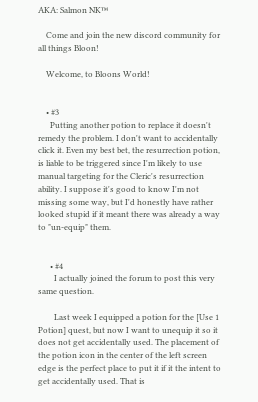AKA: Salmon NK™

    Come and join the new discord community for all things Bloon!

    Welcome, to Bloons World!


    • #3
      Putting another potion to replace it doesn't remedy the problem. I don't want to accidentally click it. Even my best bet, the resurrection potion, is liable to be triggered since I'm likely to use manual targeting for the Cleric's resurrection ability. I suppose it's good to know I'm not missing some way, but I'd honestly have rather looked stupid if it meant there was already a way to "un-equip" them.


      • #4
        I actually joined the forum to post this very same question.

        Last week I equipped a potion for the [Use 1 Potion] quest, but now I want to unequip it so it does not get accidentally used. The placement of the potion icon in the center of the left screen edge is the perfect place to put it if it the intent to get accidentally used. That is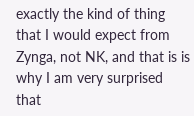exactly the kind of thing that I would expect from Zynga, not NK, and that is is why I am very surprised that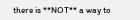there is **NOT** a way to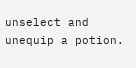unselect and unequip a potion.